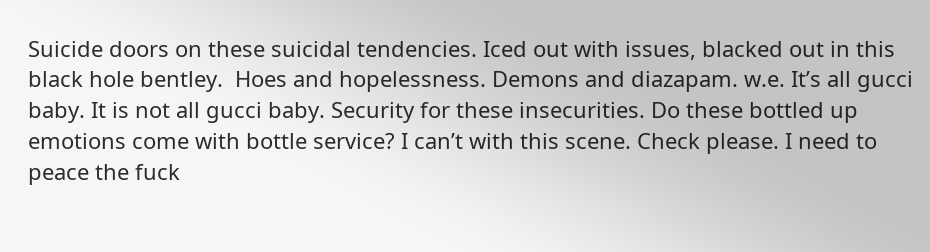Suicide doors on these suicidal tendencies. Iced out with issues, blacked out in this black hole bentley.  Hoes and hopelessness. Demons and diazapam. w.e. It’s all gucci baby. It is not all gucci baby. Security for these insecurities. Do these bottled up emotions come with bottle service? I can’t with this scene. Check please. I need to peace the fuck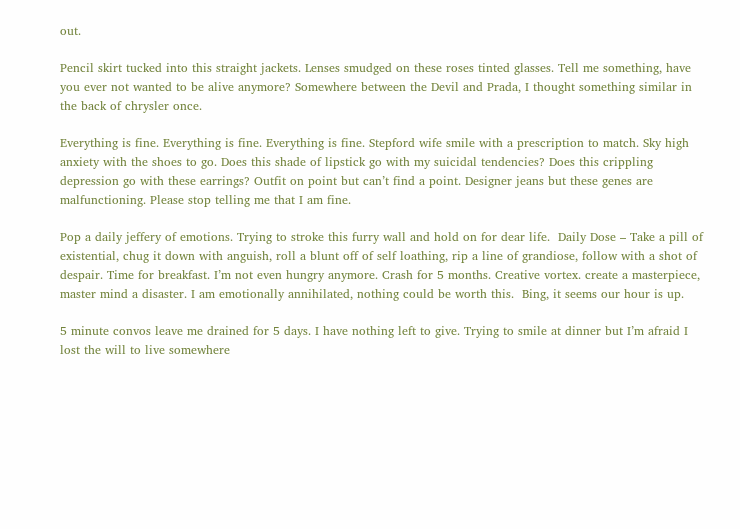out.

Pencil skirt tucked into this straight jackets. Lenses smudged on these roses tinted glasses. Tell me something, have you ever not wanted to be alive anymore? Somewhere between the Devil and Prada, I thought something similar in the back of chrysler once.

Everything is fine. Everything is fine. Everything is fine. Stepford wife smile with a prescription to match. Sky high anxiety with the shoes to go. Does this shade of lipstick go with my suicidal tendencies? Does this crippling depression go with these earrings? Outfit on point but can’t find a point. Designer jeans but these genes are malfunctioning. Please stop telling me that I am fine.

Pop a daily jeffery of emotions. Trying to stroke this furry wall and hold on for dear life.  Daily Dose – Take a pill of existential, chug it down with anguish, roll a blunt off of self loathing, rip a line of grandiose, follow with a shot of despair. Time for breakfast. I’m not even hungry anymore. Crash for 5 months. Creative vortex. create a masterpiece, master mind a disaster. I am emotionally annihilated, nothing could be worth this.  Bing, it seems our hour is up.

5 minute convos leave me drained for 5 days. I have nothing left to give. Trying to smile at dinner but I’m afraid I lost the will to live somewhere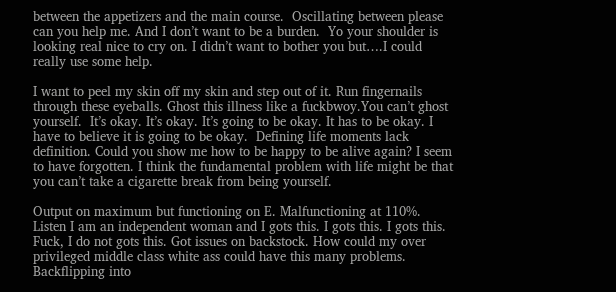between the appetizers and the main course.  Oscillating between please can you help me. And I don’t want to be a burden.  Yo your shoulder is looking real nice to cry on. I didn’t want to bother you but….I could really use some help.

I want to peel my skin off my skin and step out of it. Run fingernails through these eyeballs. Ghost this illness like a fuckbwoy.You can’t ghost yourself.  It’s okay. It’s okay. It’s going to be okay. It has to be okay. I have to believe it is going to be okay.  Defining life moments lack definition. Could you show me how to be happy to be alive again? I seem to have forgotten. I think the fundamental problem with life might be that you can’t take a cigarette break from being yourself.

Output on maximum but functioning on E. Malfunctioning at 110%. Listen I am an independent woman and I gots this. I gots this. I gots this. Fuck, I do not gots this. Got issues on backstock. How could my over privileged middle class white ass could have this many problems. Backflipping into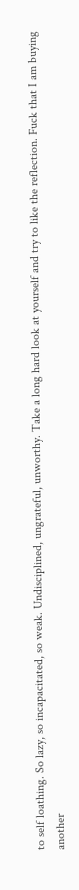to self loathing. So lazy, so incapacitated, so weak. Undisciplined, ungrateful, unworthy. Take a long hard look at yourself and try to like the reflection. Fuck that I am buying another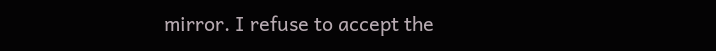mirror. I refuse to accept the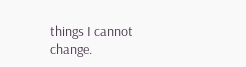things I cannot change.